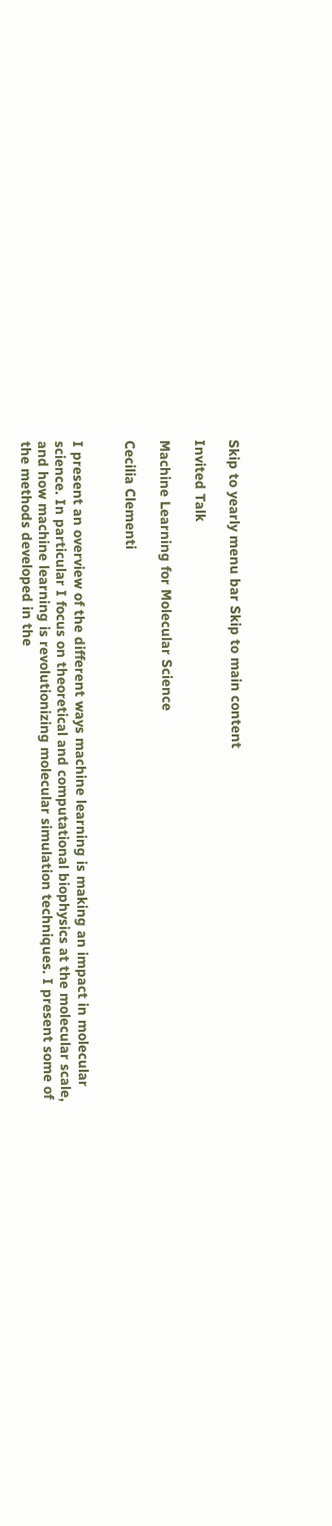Skip to yearly menu bar Skip to main content

Invited Talk

Machine Learning for Molecular Science

Cecilia Clementi


I present an overview of the different ways machine learning is making an impact in molecular science. In particular I focus on theoretical and computational biophysics at the molecular scale, and how machine learning is revolutionizing molecular simulation techniques. I present some of the methods developed in the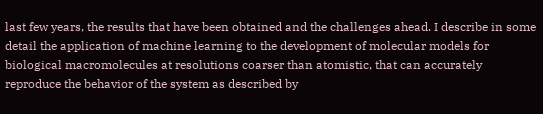last few years, the results that have been obtained and the challenges ahead. I describe in some detail the application of machine learning to the development of molecular models for biological macromolecules at resolutions coarser than atomistic, that can accurately reproduce the behavior of the system as described by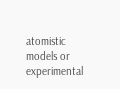atomistic models or experimental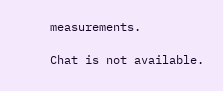measurements.

Chat is not available.